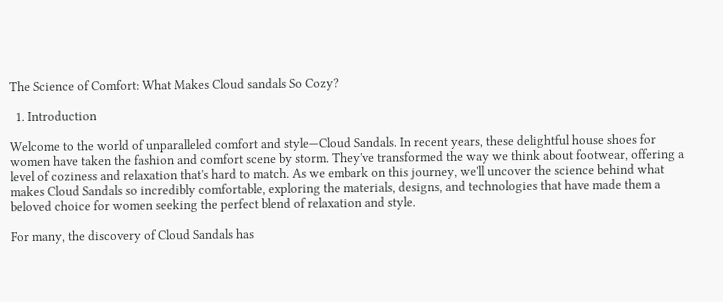The Science of Comfort: What Makes Cloud sandals So Cozy?

  1. Introduction

Welcome to the world of unparalleled comfort and style—Cloud Sandals. In recent years, these delightful house shoes for women have taken the fashion and comfort scene by storm. They've transformed the way we think about footwear, offering a level of coziness and relaxation that's hard to match. As we embark on this journey, we'll uncover the science behind what makes Cloud Sandals so incredibly comfortable, exploring the materials, designs, and technologies that have made them a beloved choice for women seeking the perfect blend of relaxation and style.

For many, the discovery of Cloud Sandals has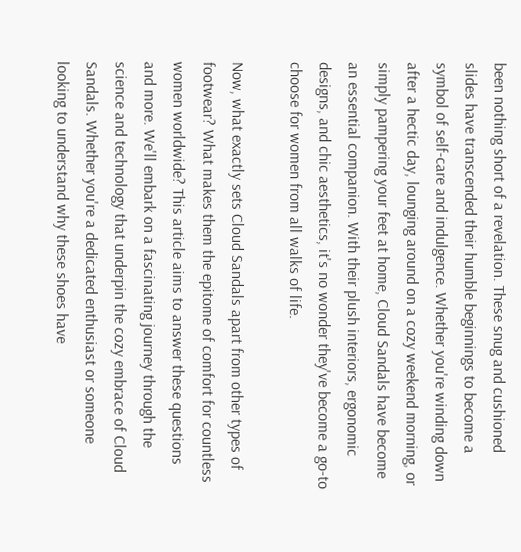been nothing short of a revelation. These snug and cushioned slides have transcended their humble beginnings to become a symbol of self-care and indulgence. Whether you're winding down after a hectic day, lounging around on a cozy weekend morning, or simply pampering your feet at home, Cloud Sandals have become an essential companion. With their plush interiors, ergonomic designs, and chic aesthetics, it's no wonder they've become a go-to choose for women from all walks of life.

Now, what exactly sets Cloud Sandals apart from other types of footwear? What makes them the epitome of comfort for countless women worldwide? This article aims to answer these questions and more. We'll embark on a fascinating journey through the science and technology that underpin the cozy embrace of Cloud Sandals. Whether you're a dedicated enthusiast or someone looking to understand why these shoes have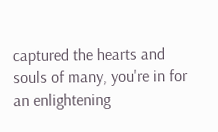captured the hearts and souls of many, you're in for an enlightening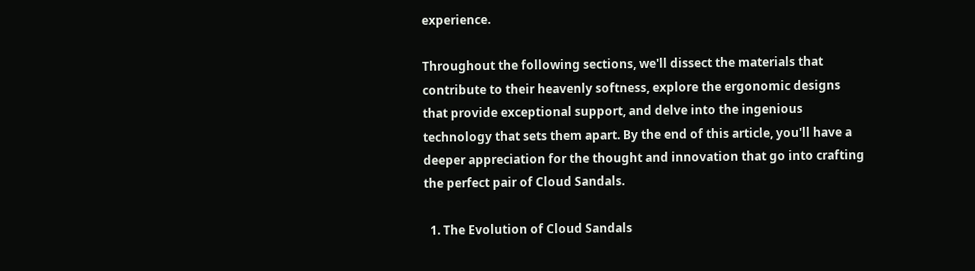experience.

Throughout the following sections, we'll dissect the materials that contribute to their heavenly softness, explore the ergonomic designs that provide exceptional support, and delve into the ingenious technology that sets them apart. By the end of this article, you'll have a deeper appreciation for the thought and innovation that go into crafting the perfect pair of Cloud Sandals.

  1. The Evolution of Cloud Sandals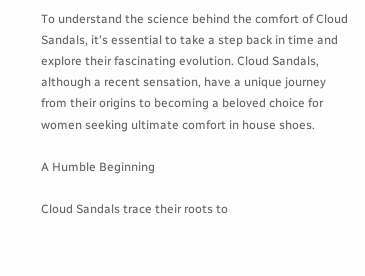To understand the science behind the comfort of Cloud Sandals, it's essential to take a step back in time and explore their fascinating evolution. Cloud Sandals, although a recent sensation, have a unique journey from their origins to becoming a beloved choice for women seeking ultimate comfort in house shoes.

A Humble Beginning

Cloud Sandals trace their roots to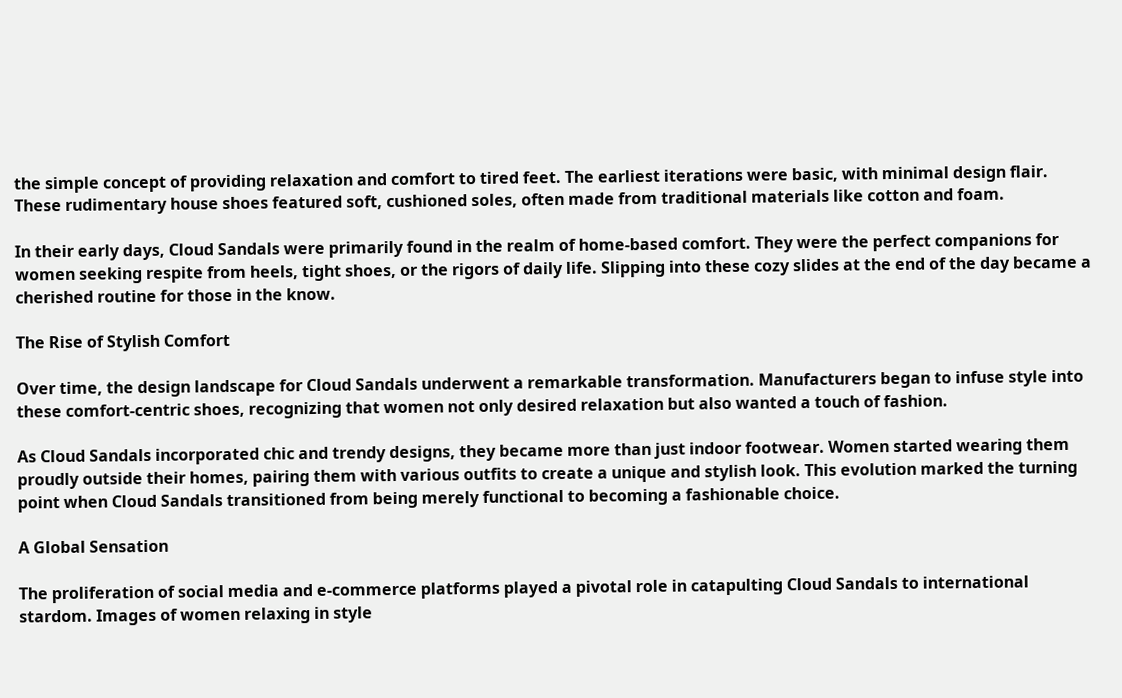the simple concept of providing relaxation and comfort to tired feet. The earliest iterations were basic, with minimal design flair. These rudimentary house shoes featured soft, cushioned soles, often made from traditional materials like cotton and foam.

In their early days, Cloud Sandals were primarily found in the realm of home-based comfort. They were the perfect companions for women seeking respite from heels, tight shoes, or the rigors of daily life. Slipping into these cozy slides at the end of the day became a cherished routine for those in the know.

The Rise of Stylish Comfort

Over time, the design landscape for Cloud Sandals underwent a remarkable transformation. Manufacturers began to infuse style into these comfort-centric shoes, recognizing that women not only desired relaxation but also wanted a touch of fashion.

As Cloud Sandals incorporated chic and trendy designs, they became more than just indoor footwear. Women started wearing them proudly outside their homes, pairing them with various outfits to create a unique and stylish look. This evolution marked the turning point when Cloud Sandals transitioned from being merely functional to becoming a fashionable choice.

A Global Sensation

The proliferation of social media and e-commerce platforms played a pivotal role in catapulting Cloud Sandals to international stardom. Images of women relaxing in style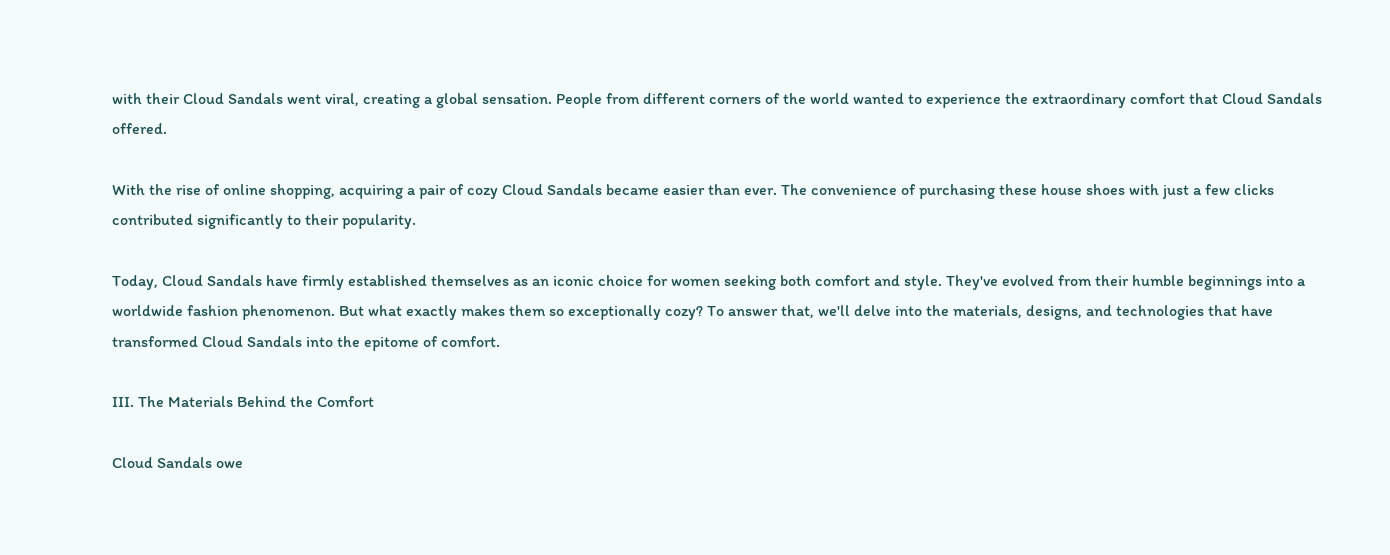with their Cloud Sandals went viral, creating a global sensation. People from different corners of the world wanted to experience the extraordinary comfort that Cloud Sandals offered.

With the rise of online shopping, acquiring a pair of cozy Cloud Sandals became easier than ever. The convenience of purchasing these house shoes with just a few clicks contributed significantly to their popularity.

Today, Cloud Sandals have firmly established themselves as an iconic choice for women seeking both comfort and style. They've evolved from their humble beginnings into a worldwide fashion phenomenon. But what exactly makes them so exceptionally cozy? To answer that, we'll delve into the materials, designs, and technologies that have transformed Cloud Sandals into the epitome of comfort.

III. The Materials Behind the Comfort

Cloud Sandals owe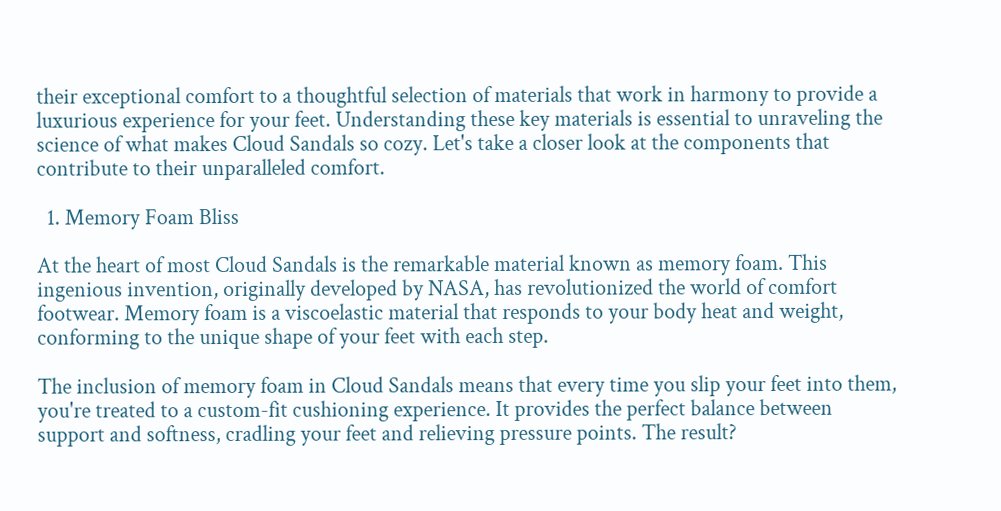their exceptional comfort to a thoughtful selection of materials that work in harmony to provide a luxurious experience for your feet. Understanding these key materials is essential to unraveling the science of what makes Cloud Sandals so cozy. Let's take a closer look at the components that contribute to their unparalleled comfort.

  1. Memory Foam Bliss

At the heart of most Cloud Sandals is the remarkable material known as memory foam. This ingenious invention, originally developed by NASA, has revolutionized the world of comfort footwear. Memory foam is a viscoelastic material that responds to your body heat and weight, conforming to the unique shape of your feet with each step.

The inclusion of memory foam in Cloud Sandals means that every time you slip your feet into them, you're treated to a custom-fit cushioning experience. It provides the perfect balance between support and softness, cradling your feet and relieving pressure points. The result?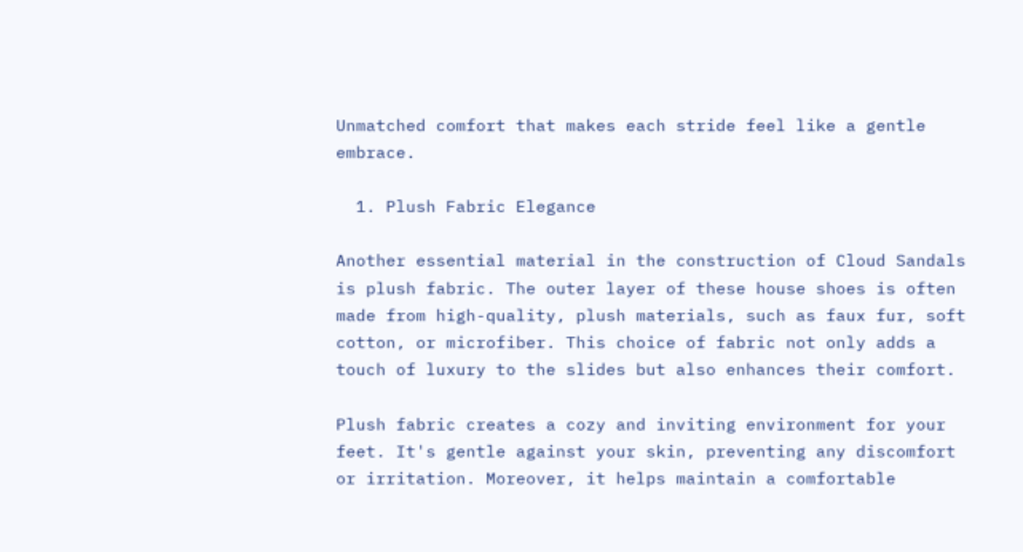Unmatched comfort that makes each stride feel like a gentle embrace.

  1. Plush Fabric Elegance

Another essential material in the construction of Cloud Sandals is plush fabric. The outer layer of these house shoes is often made from high-quality, plush materials, such as faux fur, soft cotton, or microfiber. This choice of fabric not only adds a touch of luxury to the slides but also enhances their comfort.

Plush fabric creates a cozy and inviting environment for your feet. It's gentle against your skin, preventing any discomfort or irritation. Moreover, it helps maintain a comfortable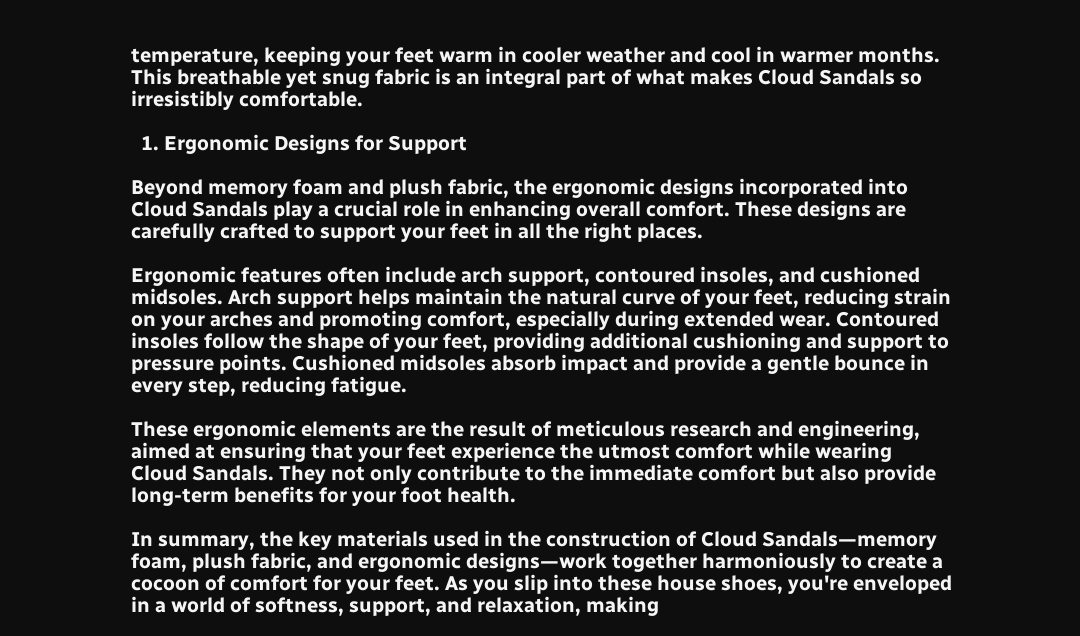temperature, keeping your feet warm in cooler weather and cool in warmer months. This breathable yet snug fabric is an integral part of what makes Cloud Sandals so irresistibly comfortable.

  1. Ergonomic Designs for Support

Beyond memory foam and plush fabric, the ergonomic designs incorporated into Cloud Sandals play a crucial role in enhancing overall comfort. These designs are carefully crafted to support your feet in all the right places.

Ergonomic features often include arch support, contoured insoles, and cushioned midsoles. Arch support helps maintain the natural curve of your feet, reducing strain on your arches and promoting comfort, especially during extended wear. Contoured insoles follow the shape of your feet, providing additional cushioning and support to pressure points. Cushioned midsoles absorb impact and provide a gentle bounce in every step, reducing fatigue.

These ergonomic elements are the result of meticulous research and engineering, aimed at ensuring that your feet experience the utmost comfort while wearing Cloud Sandals. They not only contribute to the immediate comfort but also provide long-term benefits for your foot health.

In summary, the key materials used in the construction of Cloud Sandals—memory foam, plush fabric, and ergonomic designs—work together harmoniously to create a cocoon of comfort for your feet. As you slip into these house shoes, you're enveloped in a world of softness, support, and relaxation, making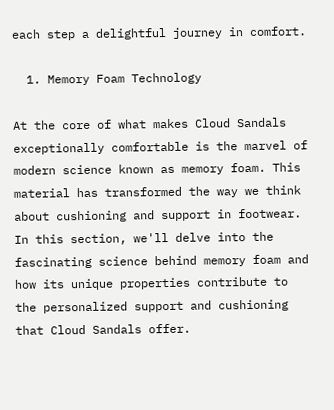each step a delightful journey in comfort.

  1. Memory Foam Technology

At the core of what makes Cloud Sandals exceptionally comfortable is the marvel of modern science known as memory foam. This material has transformed the way we think about cushioning and support in footwear. In this section, we'll delve into the fascinating science behind memory foam and how its unique properties contribute to the personalized support and cushioning that Cloud Sandals offer.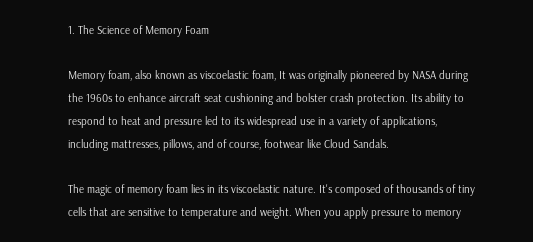1. The Science of Memory Foam

Memory foam, also known as viscoelastic foam, It was originally pioneered by NASA during the 1960s to enhance aircraft seat cushioning and bolster crash protection. Its ability to respond to heat and pressure led to its widespread use in a variety of applications, including mattresses, pillows, and of course, footwear like Cloud Sandals.

The magic of memory foam lies in its viscoelastic nature. It's composed of thousands of tiny cells that are sensitive to temperature and weight. When you apply pressure to memory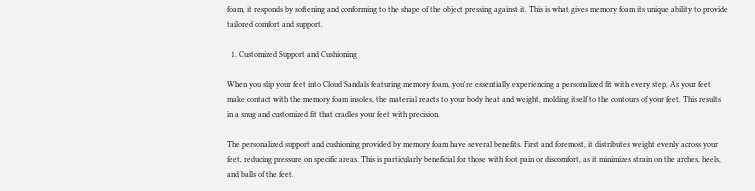foam, it responds by softening and conforming to the shape of the object pressing against it. This is what gives memory foam its unique ability to provide tailored comfort and support.

  1. Customized Support and Cushioning

When you slip your feet into Cloud Sandals featuring memory foam, you're essentially experiencing a personalized fit with every step. As your feet make contact with the memory foam insoles, the material reacts to your body heat and weight, molding itself to the contours of your feet. This results in a snug and customized fit that cradles your feet with precision.

The personalized support and cushioning provided by memory foam have several benefits. First and foremost, it distributes weight evenly across your feet, reducing pressure on specific areas. This is particularly beneficial for those with foot pain or discomfort, as it minimizes strain on the arches, heels, and balls of the feet.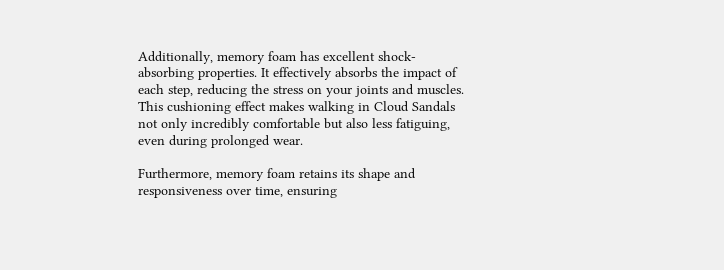Additionally, memory foam has excellent shock-absorbing properties. It effectively absorbs the impact of each step, reducing the stress on your joints and muscles. This cushioning effect makes walking in Cloud Sandals not only incredibly comfortable but also less fatiguing, even during prolonged wear.

Furthermore, memory foam retains its shape and responsiveness over time, ensuring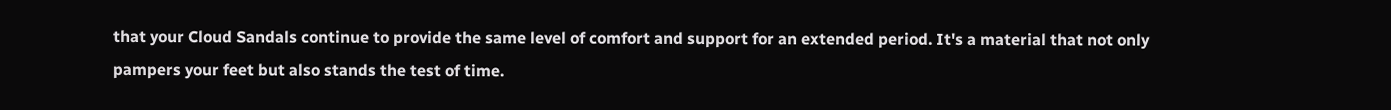that your Cloud Sandals continue to provide the same level of comfort and support for an extended period. It's a material that not only pampers your feet but also stands the test of time.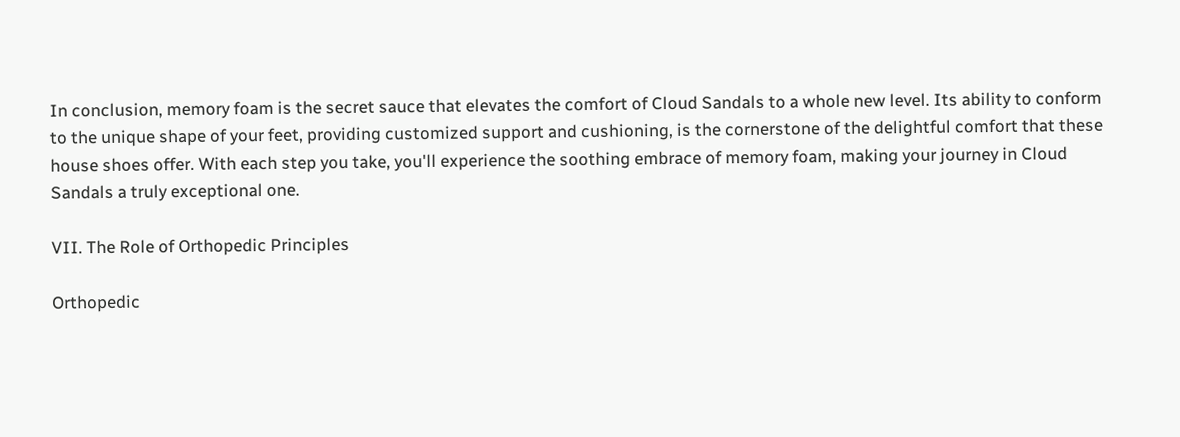In conclusion, memory foam is the secret sauce that elevates the comfort of Cloud Sandals to a whole new level. Its ability to conform to the unique shape of your feet, providing customized support and cushioning, is the cornerstone of the delightful comfort that these house shoes offer. With each step you take, you'll experience the soothing embrace of memory foam, making your journey in Cloud Sandals a truly exceptional one.

VII. The Role of Orthopedic Principles

Orthopedic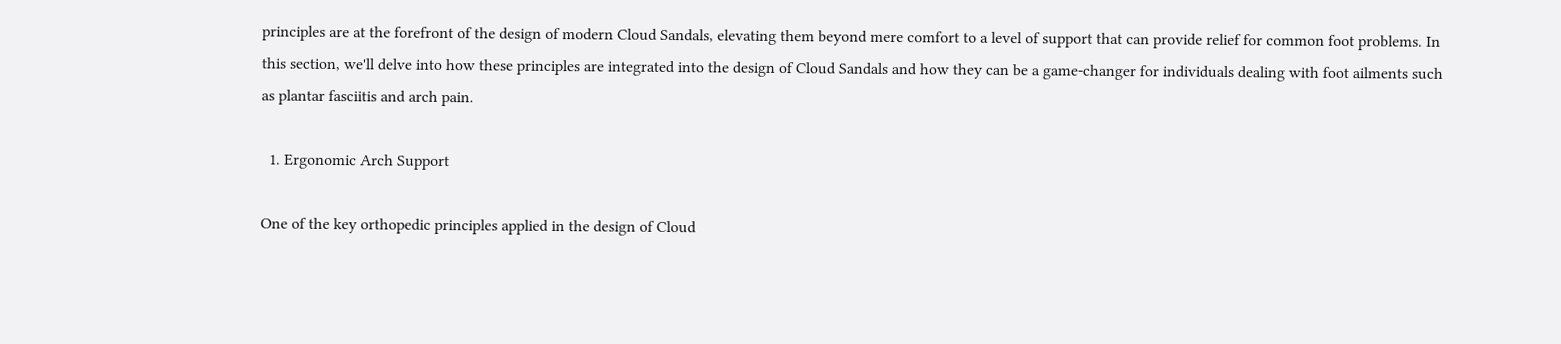principles are at the forefront of the design of modern Cloud Sandals, elevating them beyond mere comfort to a level of support that can provide relief for common foot problems. In this section, we'll delve into how these principles are integrated into the design of Cloud Sandals and how they can be a game-changer for individuals dealing with foot ailments such as plantar fasciitis and arch pain.

  1. Ergonomic Arch Support

One of the key orthopedic principles applied in the design of Cloud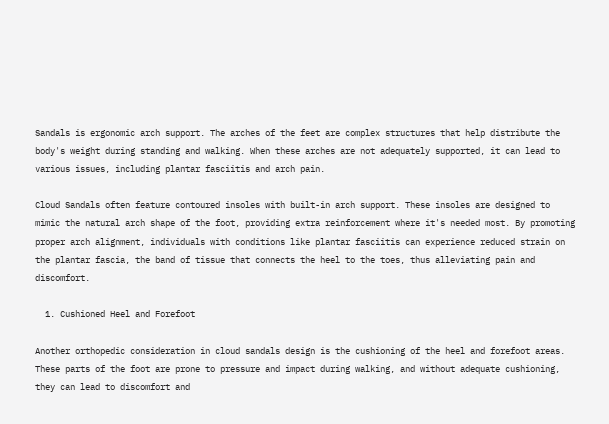Sandals is ergonomic arch support. The arches of the feet are complex structures that help distribute the body's weight during standing and walking. When these arches are not adequately supported, it can lead to various issues, including plantar fasciitis and arch pain.

Cloud Sandals often feature contoured insoles with built-in arch support. These insoles are designed to mimic the natural arch shape of the foot, providing extra reinforcement where it's needed most. By promoting proper arch alignment, individuals with conditions like plantar fasciitis can experience reduced strain on the plantar fascia, the band of tissue that connects the heel to the toes, thus alleviating pain and discomfort.

  1. Cushioned Heel and Forefoot

Another orthopedic consideration in cloud sandals design is the cushioning of the heel and forefoot areas. These parts of the foot are prone to pressure and impact during walking, and without adequate cushioning, they can lead to discomfort and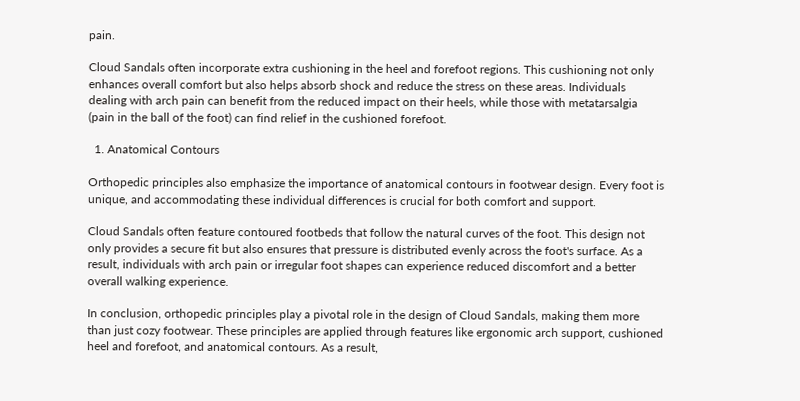pain.

Cloud Sandals often incorporate extra cushioning in the heel and forefoot regions. This cushioning not only enhances overall comfort but also helps absorb shock and reduce the stress on these areas. Individuals dealing with arch pain can benefit from the reduced impact on their heels, while those with metatarsalgia (pain in the ball of the foot) can find relief in the cushioned forefoot.

  1. Anatomical Contours

Orthopedic principles also emphasize the importance of anatomical contours in footwear design. Every foot is unique, and accommodating these individual differences is crucial for both comfort and support.

Cloud Sandals often feature contoured footbeds that follow the natural curves of the foot. This design not only provides a secure fit but also ensures that pressure is distributed evenly across the foot's surface. As a result, individuals with arch pain or irregular foot shapes can experience reduced discomfort and a better overall walking experience.

In conclusion, orthopedic principles play a pivotal role in the design of Cloud Sandals, making them more than just cozy footwear. These principles are applied through features like ergonomic arch support, cushioned heel and forefoot, and anatomical contours. As a result,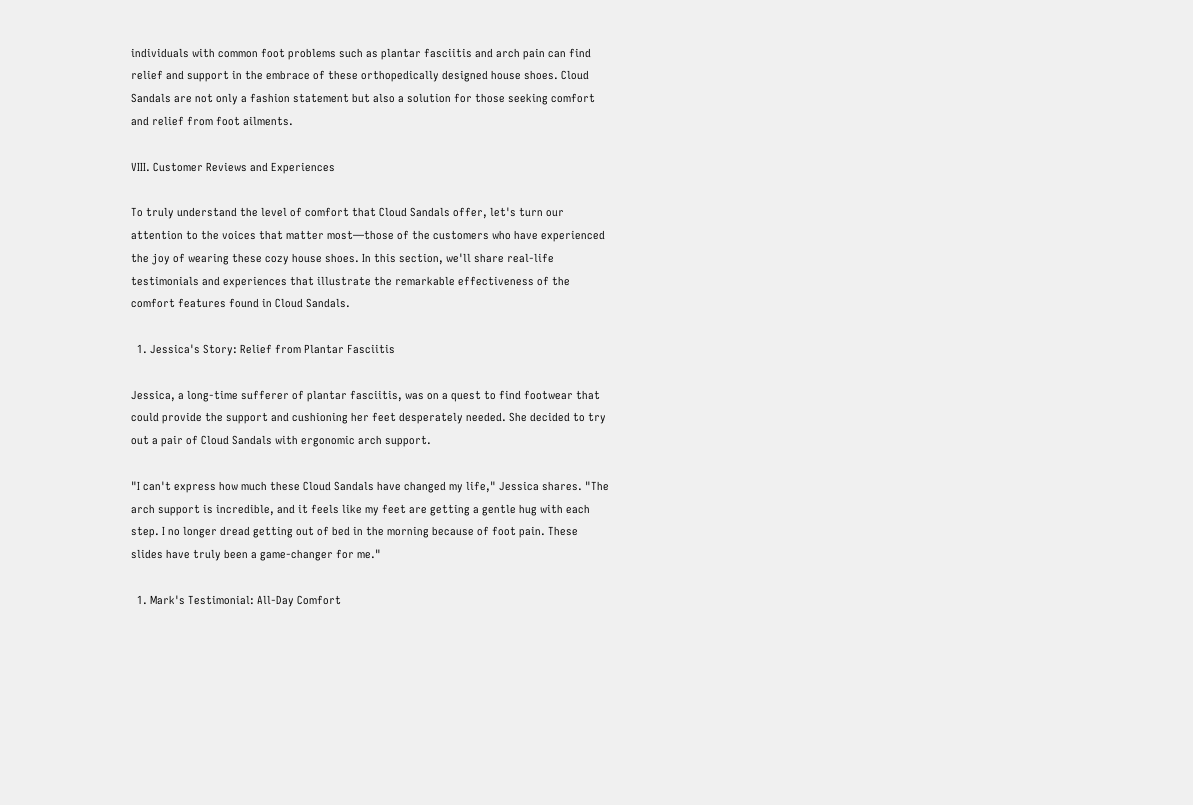individuals with common foot problems such as plantar fasciitis and arch pain can find relief and support in the embrace of these orthopedically designed house shoes. Cloud Sandals are not only a fashion statement but also a solution for those seeking comfort and relief from foot ailments.

VIII. Customer Reviews and Experiences

To truly understand the level of comfort that Cloud Sandals offer, let's turn our attention to the voices that matter most—those of the customers who have experienced the joy of wearing these cozy house shoes. In this section, we'll share real-life testimonials and experiences that illustrate the remarkable effectiveness of the comfort features found in Cloud Sandals.

  1. Jessica's Story: Relief from Plantar Fasciitis

Jessica, a long-time sufferer of plantar fasciitis, was on a quest to find footwear that could provide the support and cushioning her feet desperately needed. She decided to try out a pair of Cloud Sandals with ergonomic arch support.

"I can't express how much these Cloud Sandals have changed my life," Jessica shares. "The arch support is incredible, and it feels like my feet are getting a gentle hug with each step. I no longer dread getting out of bed in the morning because of foot pain. These slides have truly been a game-changer for me."

  1. Mark's Testimonial: All-Day Comfort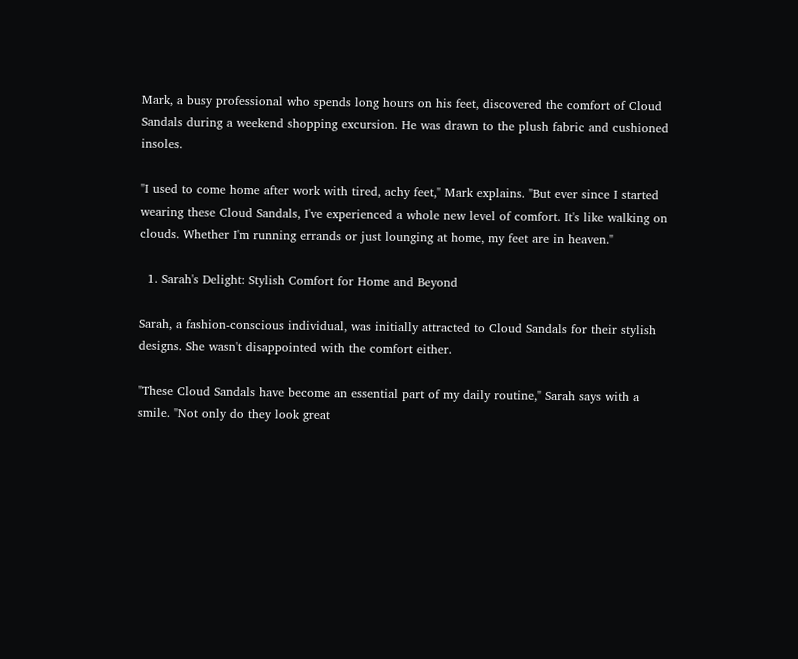Mark, a busy professional who spends long hours on his feet, discovered the comfort of Cloud Sandals during a weekend shopping excursion. He was drawn to the plush fabric and cushioned insoles.

"I used to come home after work with tired, achy feet," Mark explains. "But ever since I started wearing these Cloud Sandals, I've experienced a whole new level of comfort. It's like walking on clouds. Whether I'm running errands or just lounging at home, my feet are in heaven."

  1. Sarah's Delight: Stylish Comfort for Home and Beyond

Sarah, a fashion-conscious individual, was initially attracted to Cloud Sandals for their stylish designs. She wasn't disappointed with the comfort either.

"These Cloud Sandals have become an essential part of my daily routine," Sarah says with a smile. "Not only do they look great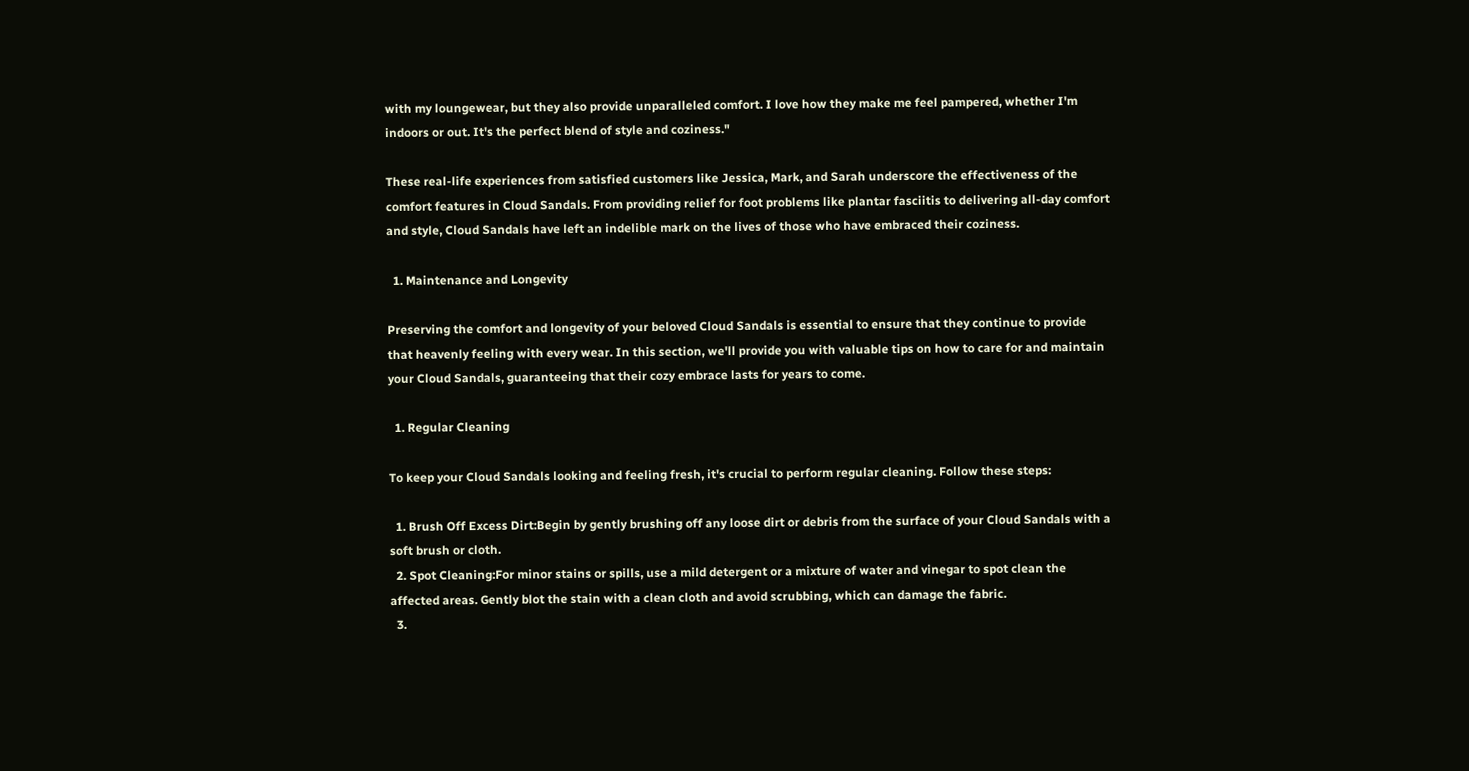with my loungewear, but they also provide unparalleled comfort. I love how they make me feel pampered, whether I'm indoors or out. It's the perfect blend of style and coziness."

These real-life experiences from satisfied customers like Jessica, Mark, and Sarah underscore the effectiveness of the comfort features in Cloud Sandals. From providing relief for foot problems like plantar fasciitis to delivering all-day comfort and style, Cloud Sandals have left an indelible mark on the lives of those who have embraced their coziness.

  1. Maintenance and Longevity

Preserving the comfort and longevity of your beloved Cloud Sandals is essential to ensure that they continue to provide that heavenly feeling with every wear. In this section, we'll provide you with valuable tips on how to care for and maintain your Cloud Sandals, guaranteeing that their cozy embrace lasts for years to come.

  1. Regular Cleaning

To keep your Cloud Sandals looking and feeling fresh, it's crucial to perform regular cleaning. Follow these steps:

  1. Brush Off Excess Dirt:Begin by gently brushing off any loose dirt or debris from the surface of your Cloud Sandals with a soft brush or cloth.
  2. Spot Cleaning:For minor stains or spills, use a mild detergent or a mixture of water and vinegar to spot clean the affected areas. Gently blot the stain with a clean cloth and avoid scrubbing, which can damage the fabric.
  3.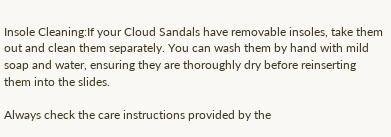Insole Cleaning:If your Cloud Sandals have removable insoles, take them out and clean them separately. You can wash them by hand with mild soap and water, ensuring they are thoroughly dry before reinserting them into the slides.

Always check the care instructions provided by the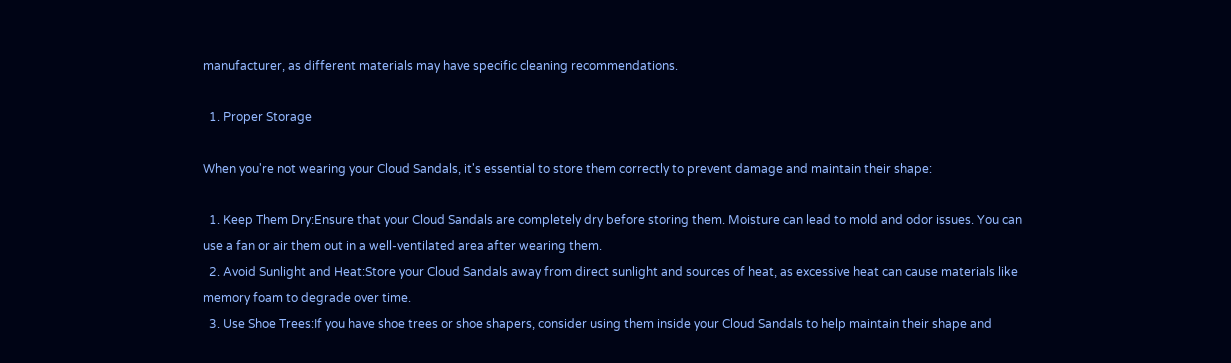manufacturer, as different materials may have specific cleaning recommendations.

  1. Proper Storage

When you're not wearing your Cloud Sandals, it's essential to store them correctly to prevent damage and maintain their shape:

  1. Keep Them Dry:Ensure that your Cloud Sandals are completely dry before storing them. Moisture can lead to mold and odor issues. You can use a fan or air them out in a well-ventilated area after wearing them.
  2. Avoid Sunlight and Heat:Store your Cloud Sandals away from direct sunlight and sources of heat, as excessive heat can cause materials like memory foam to degrade over time.
  3. Use Shoe Trees:If you have shoe trees or shoe shapers, consider using them inside your Cloud Sandals to help maintain their shape and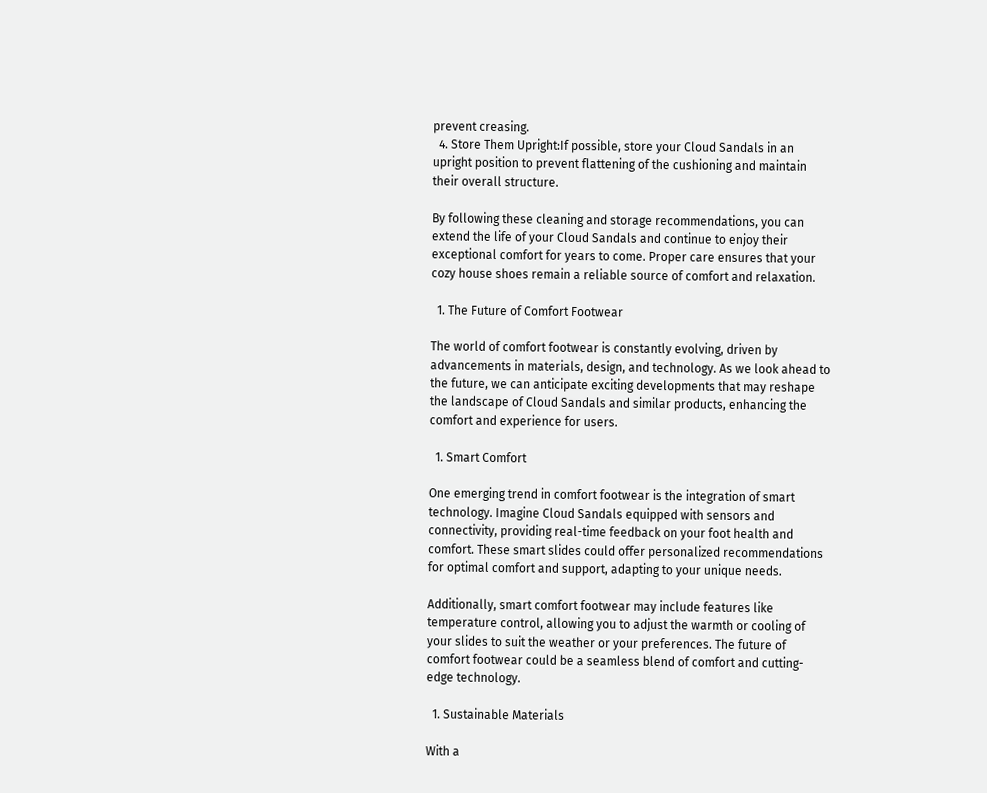prevent creasing.
  4. Store Them Upright:If possible, store your Cloud Sandals in an upright position to prevent flattening of the cushioning and maintain their overall structure.

By following these cleaning and storage recommendations, you can extend the life of your Cloud Sandals and continue to enjoy their exceptional comfort for years to come. Proper care ensures that your cozy house shoes remain a reliable source of comfort and relaxation.

  1. The Future of Comfort Footwear

The world of comfort footwear is constantly evolving, driven by advancements in materials, design, and technology. As we look ahead to the future, we can anticipate exciting developments that may reshape the landscape of Cloud Sandals and similar products, enhancing the comfort and experience for users.

  1. Smart Comfort

One emerging trend in comfort footwear is the integration of smart technology. Imagine Cloud Sandals equipped with sensors and connectivity, providing real-time feedback on your foot health and comfort. These smart slides could offer personalized recommendations for optimal comfort and support, adapting to your unique needs.

Additionally, smart comfort footwear may include features like temperature control, allowing you to adjust the warmth or cooling of your slides to suit the weather or your preferences. The future of comfort footwear could be a seamless blend of comfort and cutting-edge technology.

  1. Sustainable Materials

With a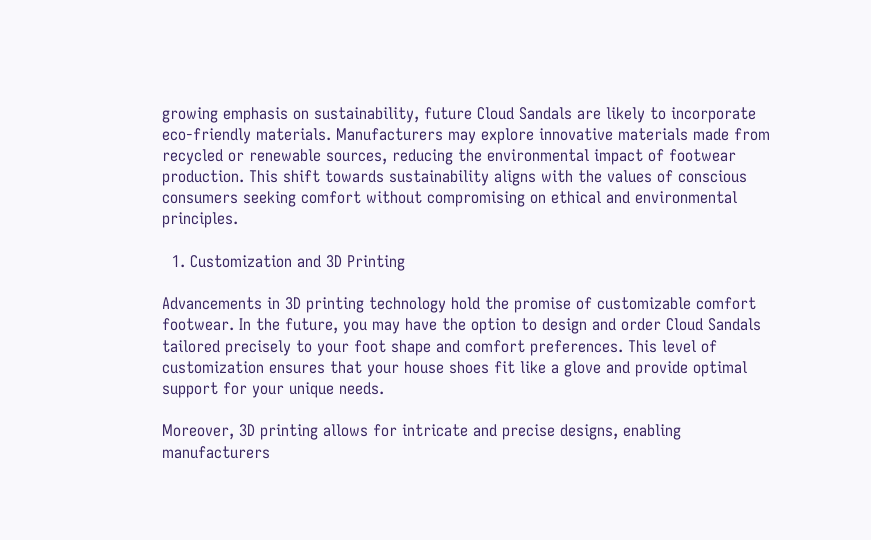growing emphasis on sustainability, future Cloud Sandals are likely to incorporate eco-friendly materials. Manufacturers may explore innovative materials made from recycled or renewable sources, reducing the environmental impact of footwear production. This shift towards sustainability aligns with the values of conscious consumers seeking comfort without compromising on ethical and environmental principles.

  1. Customization and 3D Printing

Advancements in 3D printing technology hold the promise of customizable comfort footwear. In the future, you may have the option to design and order Cloud Sandals tailored precisely to your foot shape and comfort preferences. This level of customization ensures that your house shoes fit like a glove and provide optimal support for your unique needs.

Moreover, 3D printing allows for intricate and precise designs, enabling manufacturers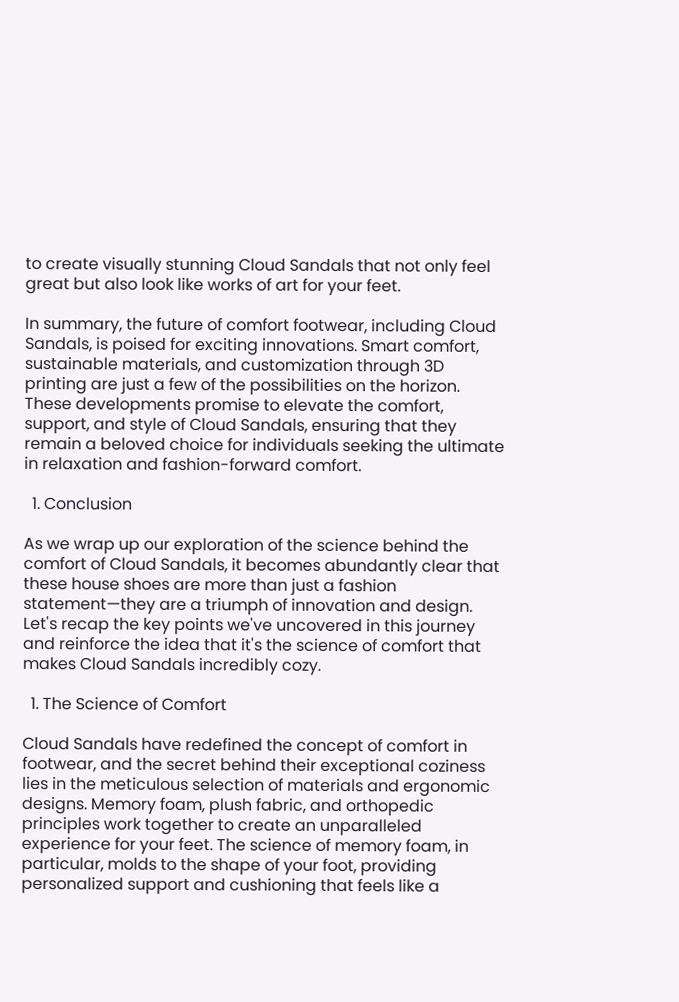to create visually stunning Cloud Sandals that not only feel great but also look like works of art for your feet.

In summary, the future of comfort footwear, including Cloud Sandals, is poised for exciting innovations. Smart comfort, sustainable materials, and customization through 3D printing are just a few of the possibilities on the horizon. These developments promise to elevate the comfort, support, and style of Cloud Sandals, ensuring that they remain a beloved choice for individuals seeking the ultimate in relaxation and fashion-forward comfort.

  1. Conclusion

As we wrap up our exploration of the science behind the comfort of Cloud Sandals, it becomes abundantly clear that these house shoes are more than just a fashion statement—they are a triumph of innovation and design. Let's recap the key points we've uncovered in this journey and reinforce the idea that it's the science of comfort that makes Cloud Sandals incredibly cozy.

  1. The Science of Comfort

Cloud Sandals have redefined the concept of comfort in footwear, and the secret behind their exceptional coziness lies in the meticulous selection of materials and ergonomic designs. Memory foam, plush fabric, and orthopedic principles work together to create an unparalleled experience for your feet. The science of memory foam, in particular, molds to the shape of your foot, providing personalized support and cushioning that feels like a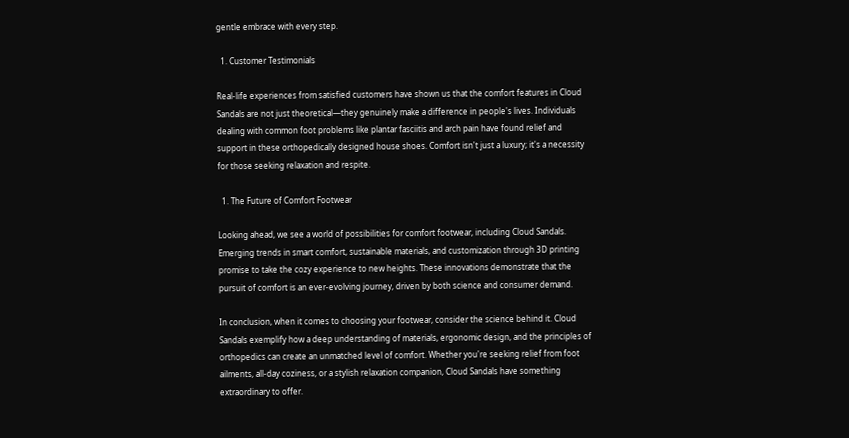gentle embrace with every step.

  1. Customer Testimonials

Real-life experiences from satisfied customers have shown us that the comfort features in Cloud Sandals are not just theoretical—they genuinely make a difference in people's lives. Individuals dealing with common foot problems like plantar fasciitis and arch pain have found relief and support in these orthopedically designed house shoes. Comfort isn't just a luxury; it's a necessity for those seeking relaxation and respite.

  1. The Future of Comfort Footwear

Looking ahead, we see a world of possibilities for comfort footwear, including Cloud Sandals. Emerging trends in smart comfort, sustainable materials, and customization through 3D printing promise to take the cozy experience to new heights. These innovations demonstrate that the pursuit of comfort is an ever-evolving journey, driven by both science and consumer demand.

In conclusion, when it comes to choosing your footwear, consider the science behind it. Cloud Sandals exemplify how a deep understanding of materials, ergonomic design, and the principles of orthopedics can create an unmatched level of comfort. Whether you're seeking relief from foot ailments, all-day coziness, or a stylish relaxation companion, Cloud Sandals have something extraordinary to offer.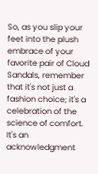So, as you slip your feet into the plush embrace of your favorite pair of Cloud Sandals, remember that it's not just a fashion choice; it's a celebration of the science of comfort. It's an acknowledgment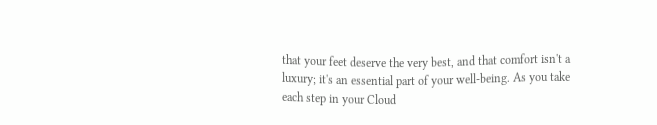that your feet deserve the very best, and that comfort isn't a luxury; it's an essential part of your well-being. As you take each step in your Cloud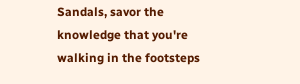Sandals, savor the knowledge that you're walking in the footsteps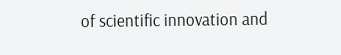of scientific innovation and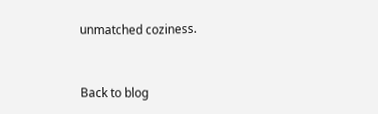unmatched coziness.


Back to blog